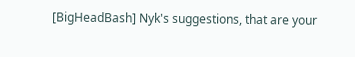[BigHeadBash] Nyk's suggestions, that are your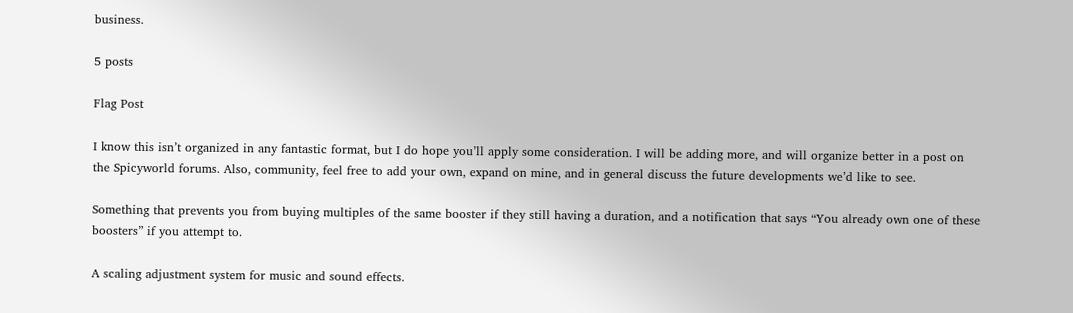business.

5 posts

Flag Post

I know this isn’t organized in any fantastic format, but I do hope you’ll apply some consideration. I will be adding more, and will organize better in a post on the Spicyworld forums. Also, community, feel free to add your own, expand on mine, and in general discuss the future developments we’d like to see.

Something that prevents you from buying multiples of the same booster if they still having a duration, and a notification that says “You already own one of these boosters” if you attempt to.

A scaling adjustment system for music and sound effects.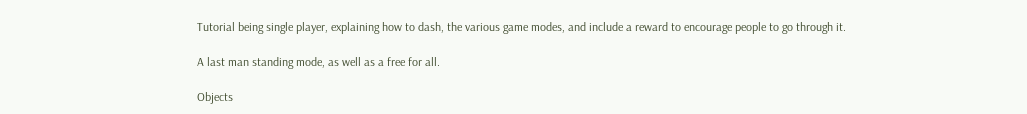Tutorial being single player, explaining how to dash, the various game modes, and include a reward to encourage people to go through it.

A last man standing mode, as well as a free for all.

Objects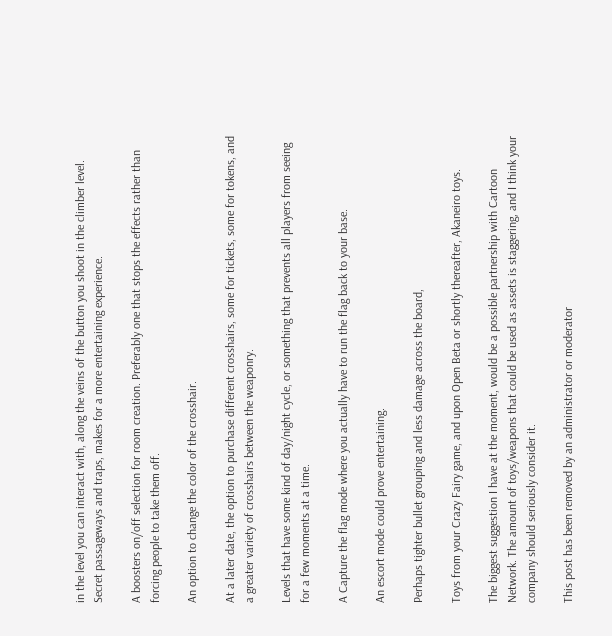in the level you can interact with, along the veins of the button you shoot in the climber level. Secret passageways and traps, makes for a more entertaining experience.

A boosters on/off selection for room creation. Preferably one that stops the effects rather than forcing people to take them off.

An option to change the color of the crosshair.

At a later date, the option to purchase different crosshairs, some for tickets, some for tokens, and a greater variety of crosshairs between the weaponry.

Levels that have some kind of day/night cycle, or something that prevents all players from seeing for a few moments at a time.

A Capture the flag mode where you actually have to run the flag back to your base.

An escort mode could prove entertaining.

Perhaps tighter bullet grouping and less damage across the board,

Toys from your Crazy Fairy game, and upon Open Beta or shortly thereafter, Akaneiro toys.

The biggest suggestion I have at the moment, would be a possible partnership with Cartoon Network. The amount of toys/weapons that could be used as assets is staggering, and I think your company should seriously consider it.

This post has been removed by an administrator or moderator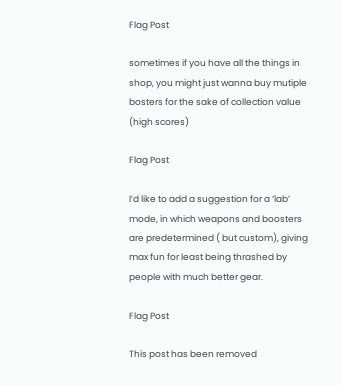Flag Post

sometimes if you have all the things in shop, you might just wanna buy mutiple bosters for the sake of collection value (high scores)

Flag Post

I’d like to add a suggestion for a ‘lab’ mode, in which weapons and boosters are predetermined ( but custom), giving max fun for least being thrashed by people with much better gear.

Flag Post

This post has been removed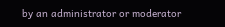by an administrator or moderator